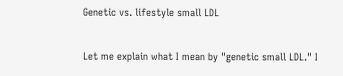Genetic vs. lifestyle small LDL

Let me explain what I mean by "genetic small LDL." I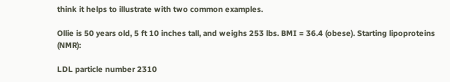think it helps to illustrate with two common examples.

Ollie is 50 years old, 5 ft 10 inches tall, and weighs 253 lbs. BMI = 36.4 (obese). Starting lipoproteins (NMR):

LDL particle number 2310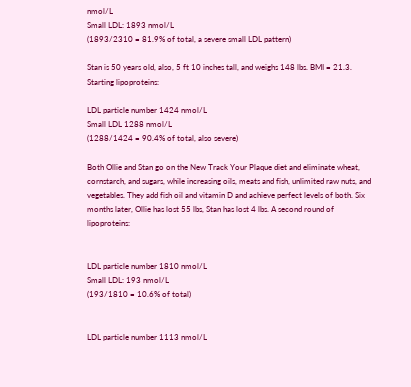nmol/L
Small LDL: 1893 nmol/L
(1893/2310 = 81.9% of total, a severe small LDL pattern)

Stan is 50 years old, also, 5 ft 10 inches tall, and weighs 148 lbs. BMI = 21.3. Starting lipoproteins:

LDL particle number 1424 nmol/L
Small LDL 1288 nmol/L
(1288/1424 = 90.4% of total, also severe)

Both Ollie and Stan go on the New Track Your Plaque diet and eliminate wheat, cornstarch, and sugars, while increasing oils, meats and fish, unlimited raw nuts, and vegetables. They add fish oil and vitamin D and achieve perfect levels of both. Six months later, Ollie has lost 55 lbs, Stan has lost 4 lbs. A second round of lipoproteins:


LDL particle number 1810 nmol/L
Small LDL: 193 nmol/L
(193/1810 = 10.6% of total)


LDL particle number 1113 nmol/L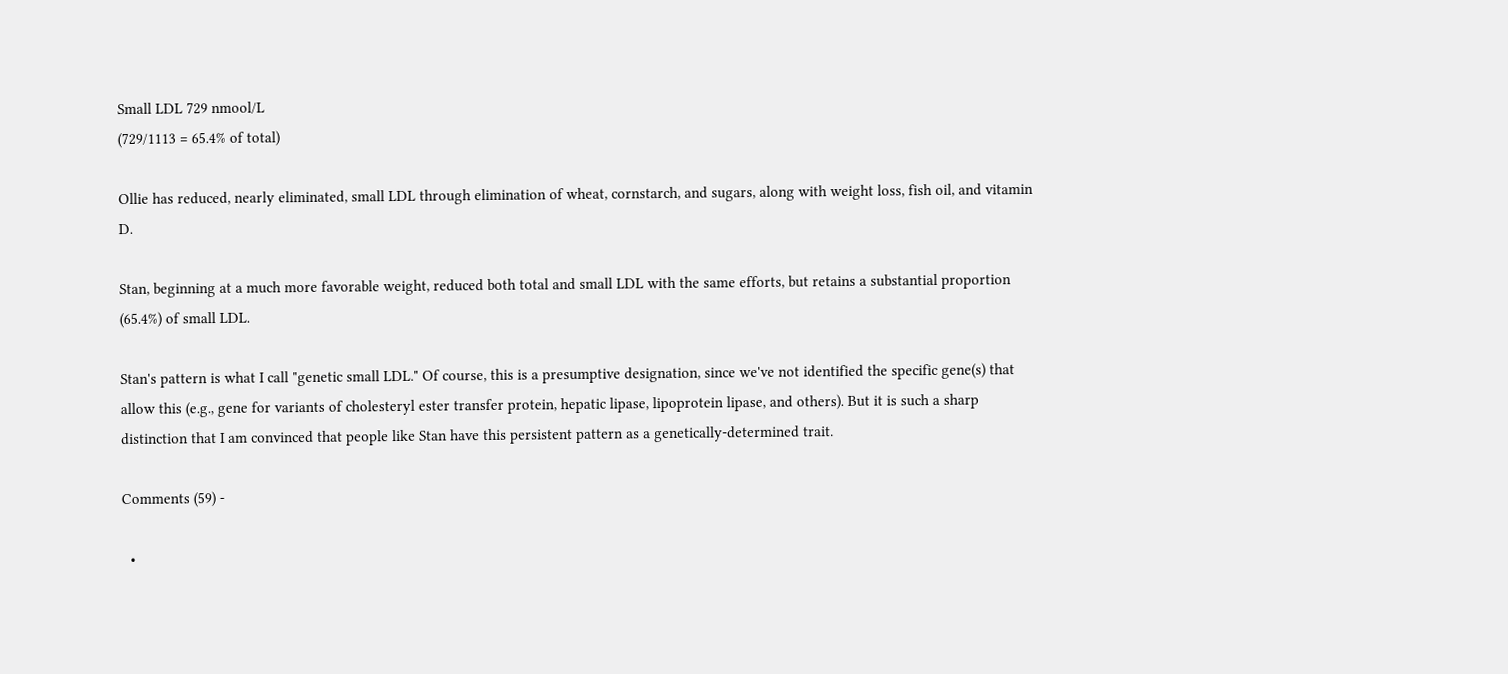Small LDL 729 nmool/L
(729/1113 = 65.4% of total)

Ollie has reduced, nearly eliminated, small LDL through elimination of wheat, cornstarch, and sugars, along with weight loss, fish oil, and vitamin D.

Stan, beginning at a much more favorable weight, reduced both total and small LDL with the same efforts, but retains a substantial proportion (65.4%) of small LDL.

Stan's pattern is what I call "genetic small LDL." Of course, this is a presumptive designation, since we've not identified the specific gene(s) that allow this (e.g., gene for variants of cholesteryl ester transfer protein, hepatic lipase, lipoprotein lipase, and others). But it is such a sharp distinction that I am convinced that people like Stan have this persistent pattern as a genetically-determined trait.

Comments (59) -

  •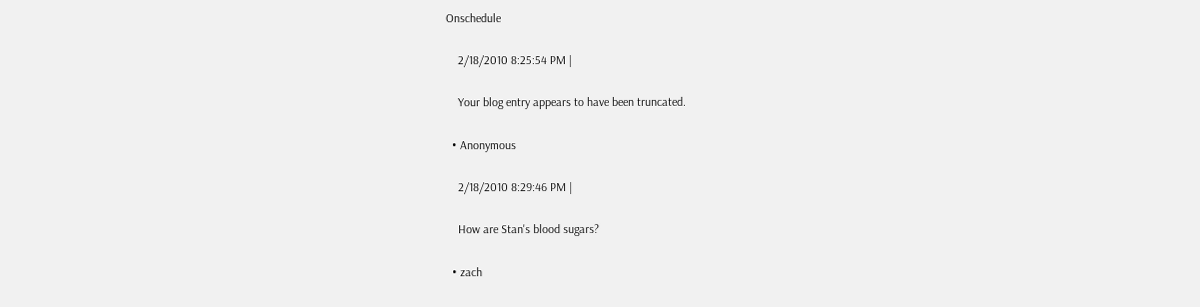Onschedule

    2/18/2010 8:25:54 PM |

    Your blog entry appears to have been truncated.

  • Anonymous

    2/18/2010 8:29:46 PM |

    How are Stan's blood sugars?

  • zach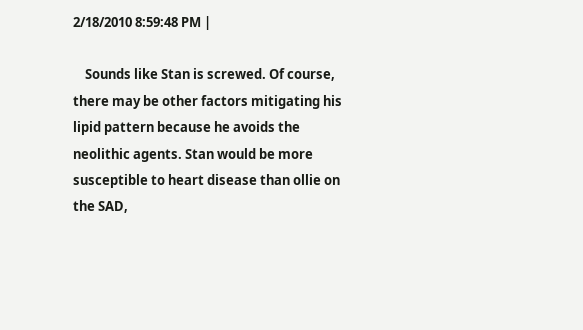2/18/2010 8:59:48 PM |

    Sounds like Stan is screwed. Of course, there may be other factors mitigating his lipid pattern because he avoids the neolithic agents. Stan would be more susceptible to heart disease than ollie on the SAD,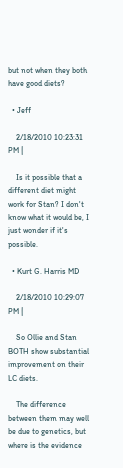but not when they both have good diets?

  • Jeff

    2/18/2010 10:23:31 PM |

    Is it possible that a different diet might work for Stan? I don't know what it would be, I just wonder if it's possible.

  • Kurt G. Harris MD

    2/18/2010 10:29:07 PM |

    So Ollie and Stan BOTH show substantial improvement on their LC diets.

    The difference between them may well be due to genetics, but where is the evidence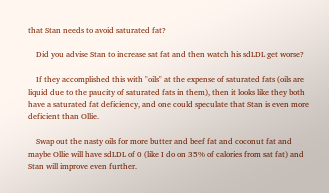that Stan needs to avoid saturated fat?

    Did you advise Stan to increase sat fat and then watch his sdLDL get worse?

    If they accomplished this with "oils" at the expense of saturated fats (oils are liquid due to the paucity of saturated fats in them), then it looks like they both have a saturated fat deficiency, and one could speculate that Stan is even more deficient than Ollie.

    Swap out the nasty oils for more butter and beef fat and coconut fat and maybe Ollie will have sdLDL of 0 (like I do on 35% of calories from sat fat) and Stan will improve even further.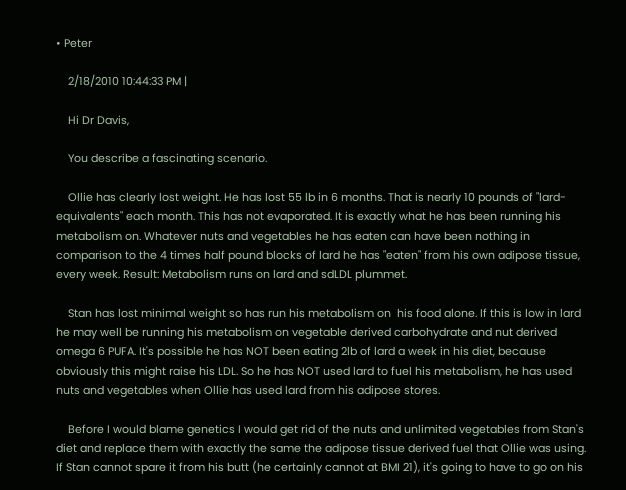• Peter

    2/18/2010 10:44:33 PM |

    Hi Dr Davis,

    You describe a fascinating scenario.

    Ollie has clearly lost weight. He has lost 55 lb in 6 months. That is nearly 10 pounds of "lard-equivalents" each month. This has not evaporated. It is exactly what he has been running his metabolism on. Whatever nuts and vegetables he has eaten can have been nothing in comparison to the 4 times half pound blocks of lard he has "eaten" from his own adipose tissue, every week. Result: Metabolism runs on lard and sdLDL plummet.

    Stan has lost minimal weight so has run his metabolism on  his food alone. If this is low in lard he may well be running his metabolism on vegetable derived carbohydrate and nut derived omega 6 PUFA. It's possible he has NOT been eating 2lb of lard a week in his diet, because obviously this might raise his LDL. So he has NOT used lard to fuel his metabolism, he has used nuts and vegetables when Ollie has used lard from his adipose stores.

    Before I would blame genetics I would get rid of the nuts and unlimited vegetables from Stan's diet and replace them with exactly the same the adipose tissue derived fuel that Ollie was using. If Stan cannot spare it from his butt (he certainly cannot at BMI 21), it's going to have to go on his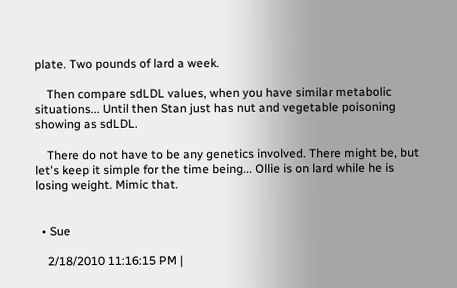plate. Two pounds of lard a week.

    Then compare sdLDL values, when you have similar metabolic situations... Until then Stan just has nut and vegetable poisoning showing as sdLDL.

    There do not have to be any genetics involved. There might be, but let's keep it simple for the time being... Ollie is on lard while he is losing weight. Mimic that.


  • Sue

    2/18/2010 11:16:15 PM |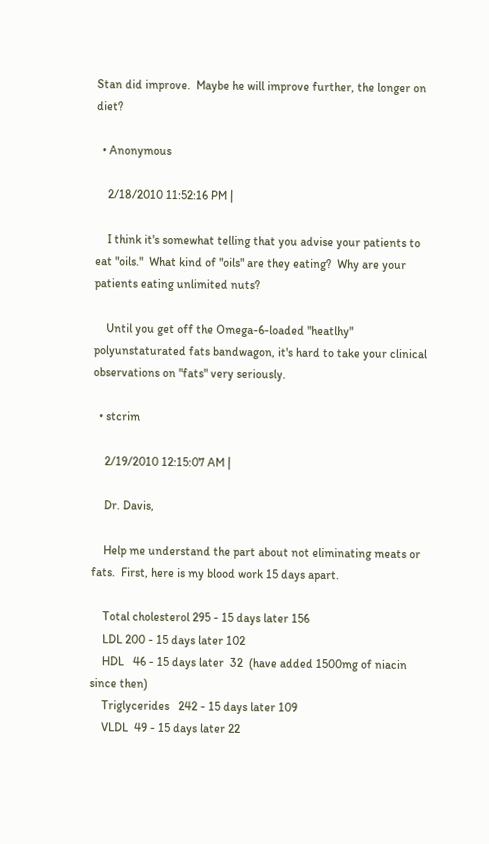Stan did improve.  Maybe he will improve further, the longer on diet?

  • Anonymous

    2/18/2010 11:52:16 PM |

    I think it's somewhat telling that you advise your patients to eat "oils."  What kind of "oils" are they eating?  Why are your patients eating unlimited nuts?

    Until you get off the Omega-6-loaded "heatlhy" polyunstaturated fats bandwagon, it's hard to take your clinical observations on "fats" very seriously.

  • stcrim

    2/19/2010 12:15:07 AM |

    Dr. Davis,

    Help me understand the part about not eliminating meats or fats.  First, here is my blood work 15 days apart.

    Total cholesterol 295 - 15 days later 156
    LDL 200 - 15 days later 102
    HDL   46 - 15 days later  32  (have added 1500mg of niacin since then)
    Triglycerides   242 - 15 days later 109
    VLDL  49 - 15 days later 22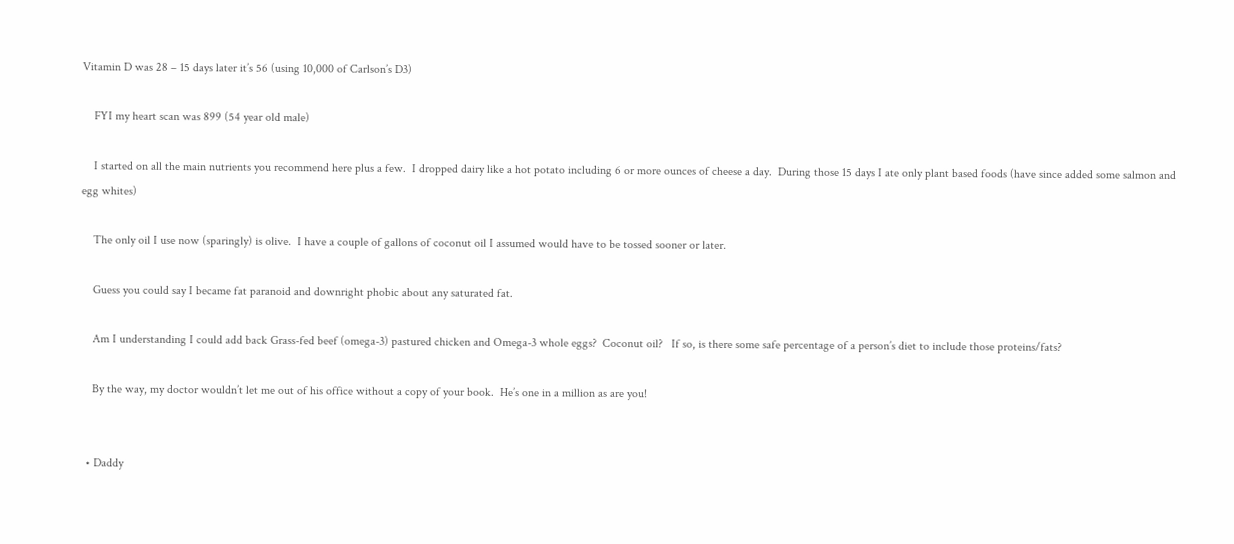Vitamin D was 28 – 15 days later it’s 56 (using 10,000 of Carlson’s D3)

    FYI my heart scan was 899 (54 year old male)

    I started on all the main nutrients you recommend here plus a few.  I dropped dairy like a hot potato including 6 or more ounces of cheese a day.  During those 15 days I ate only plant based foods (have since added some salmon and egg whites)

    The only oil I use now (sparingly) is olive.  I have a couple of gallons of coconut oil I assumed would have to be tossed sooner or later.

    Guess you could say I became fat paranoid and downright phobic about any saturated fat.

    Am I understanding I could add back Grass-fed beef (omega-3) pastured chicken and Omega-3 whole eggs?  Coconut oil?   If so, is there some safe percentage of a person’s diet to include those proteins/fats?

    By the way, my doctor wouldn’t let me out of his office without a copy of your book.  He’s one in a million as are you!


  • Daddy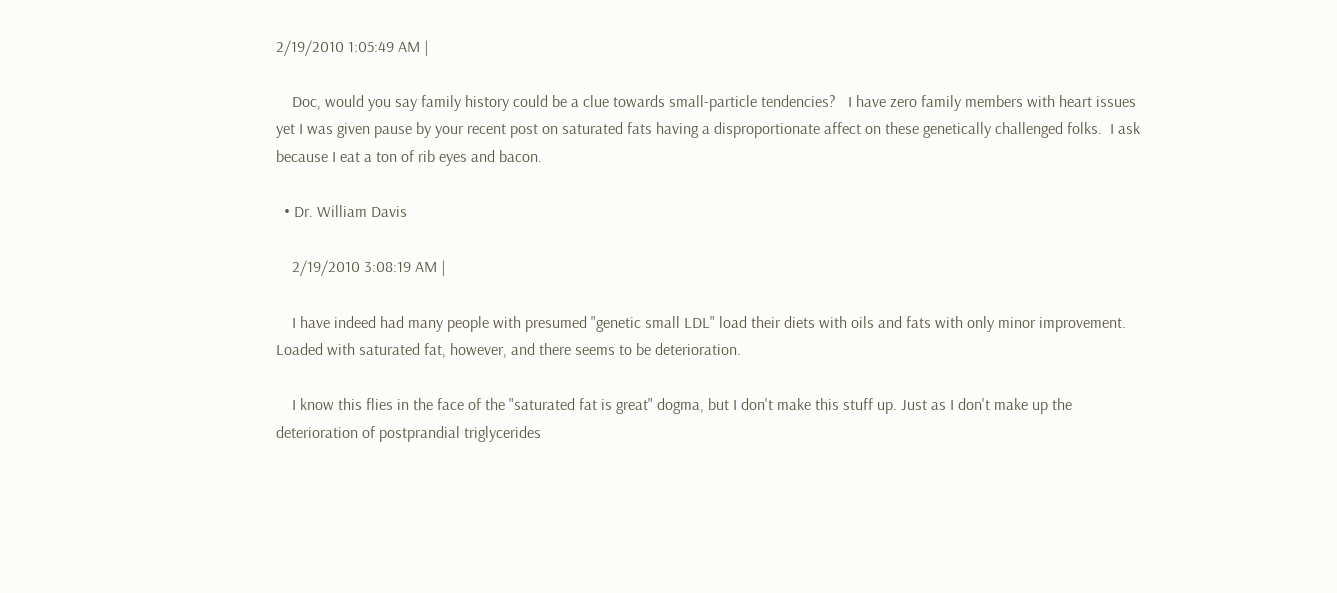2/19/2010 1:05:49 AM |

    Doc, would you say family history could be a clue towards small-particle tendencies?   I have zero family members with heart issues yet I was given pause by your recent post on saturated fats having a disproportionate affect on these genetically challenged folks.  I ask because I eat a ton of rib eyes and bacon.

  • Dr. William Davis

    2/19/2010 3:08:19 AM |

    I have indeed had many people with presumed "genetic small LDL" load their diets with oils and fats with only minor improvement. Loaded with saturated fat, however, and there seems to be deterioration.

    I know this flies in the face of the "saturated fat is great" dogma, but I don't make this stuff up. Just as I don't make up the deterioration of postprandial triglycerides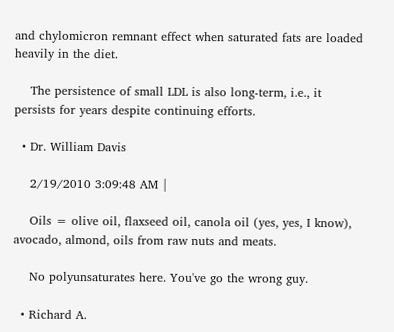and chylomicron remnant effect when saturated fats are loaded heavily in the diet.

    The persistence of small LDL is also long-term, i.e., it persists for years despite continuing efforts.

  • Dr. William Davis

    2/19/2010 3:09:48 AM |

    Oils = olive oil, flaxseed oil, canola oil (yes, yes, I know), avocado, almond, oils from raw nuts and meats.

    No polyunsaturates here. You've go the wrong guy.

  • Richard A.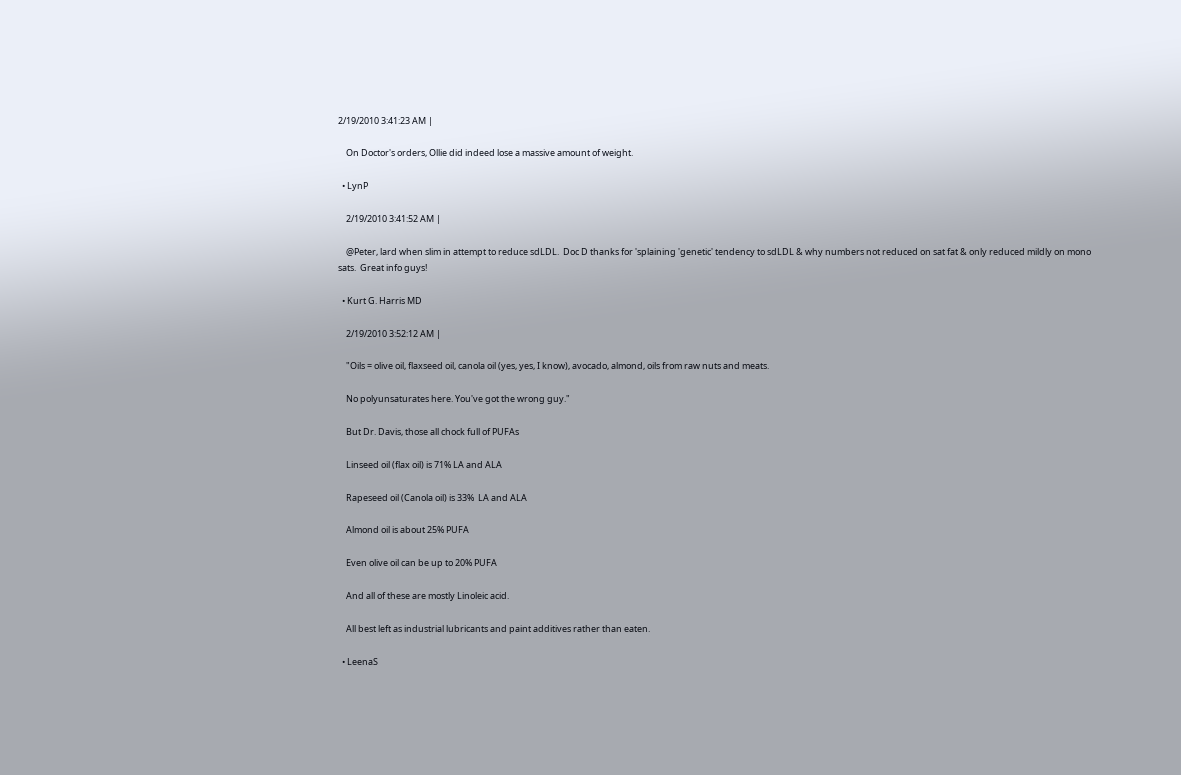2/19/2010 3:41:23 AM |

    On Doctor's orders, Ollie did indeed lose a massive amount of weight.

  • LynP

    2/19/2010 3:41:52 AM |

    @Peter, lard when slim in attempt to reduce sdLDL.  Doc D thanks for 'splaining 'genetic' tendency to sdLDL & why numbers not reduced on sat fat & only reduced mildly on mono sats.  Great info guys!

  • Kurt G. Harris MD

    2/19/2010 3:52:12 AM |

    "Oils = olive oil, flaxseed oil, canola oil (yes, yes, I know), avocado, almond, oils from raw nuts and meats.

    No polyunsaturates here. You've got the wrong guy."

    But Dr. Davis, those all chock full of PUFAs

    Linseed oil (flax oil) is 71% LA and ALA

    Rapeseed oil (Canola oil) is 33%  LA and ALA

    Almond oil is about 25% PUFA

    Even olive oil can be up to 20% PUFA

    And all of these are mostly Linoleic acid.

    All best left as industrial lubricants and paint additives rather than eaten.

  • LeenaS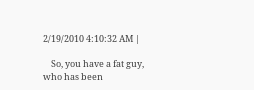2/19/2010 4:10:32 AM |

    So, you have a fat guy, who has been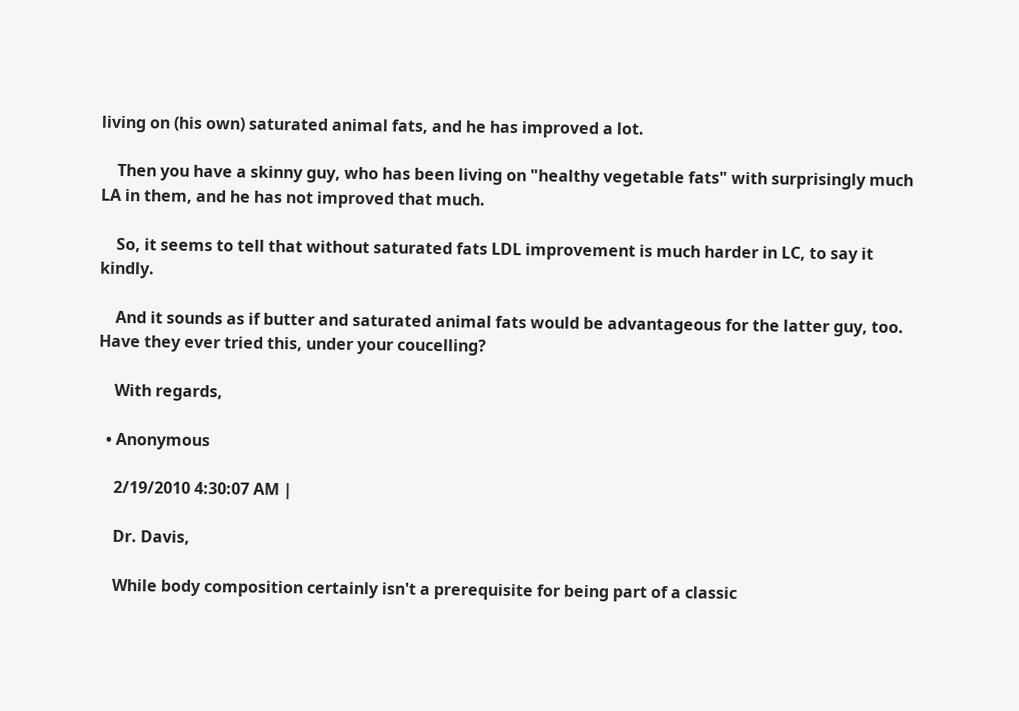living on (his own) saturated animal fats, and he has improved a lot.

    Then you have a skinny guy, who has been living on "healthy vegetable fats" with surprisingly much LA in them, and he has not improved that much.

    So, it seems to tell that without saturated fats LDL improvement is much harder in LC, to say it kindly.

    And it sounds as if butter and saturated animal fats would be advantageous for the latter guy, too. Have they ever tried this, under your coucelling?

    With regards,

  • Anonymous

    2/19/2010 4:30:07 AM |

    Dr. Davis,

    While body composition certainly isn't a prerequisite for being part of a classic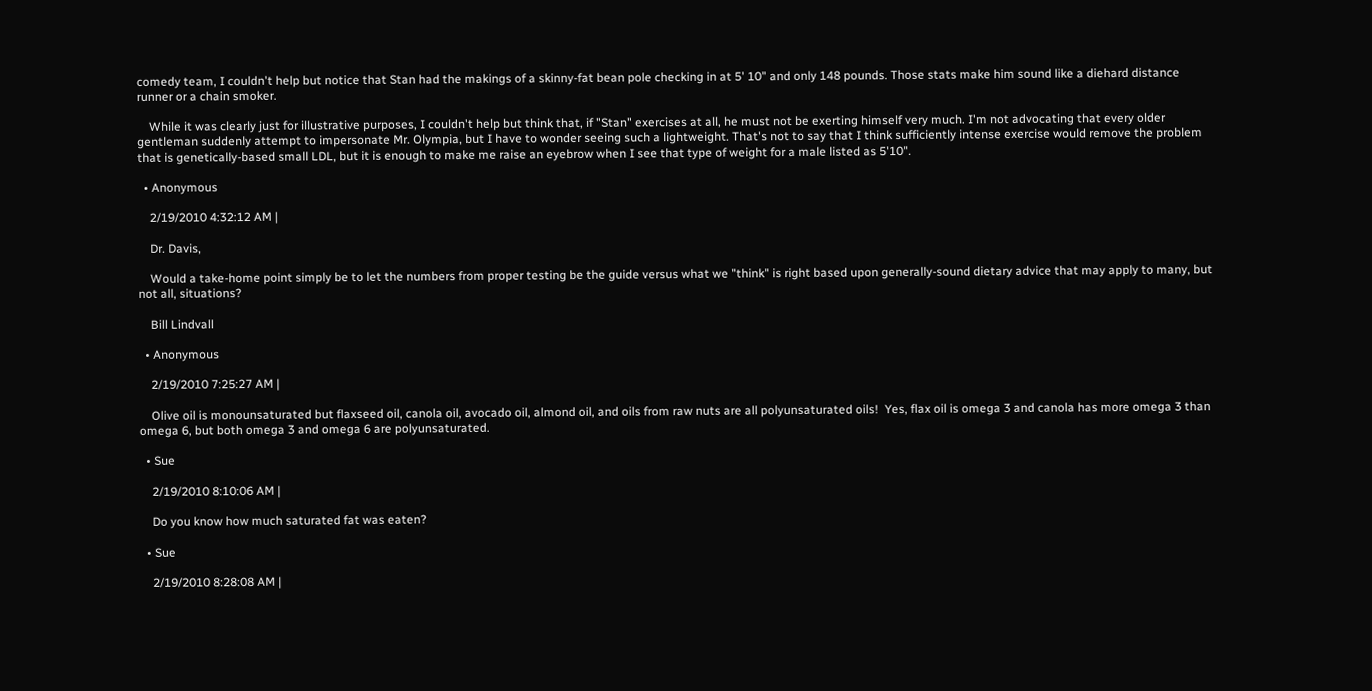comedy team, I couldn't help but notice that Stan had the makings of a skinny-fat bean pole checking in at 5' 10" and only 148 pounds. Those stats make him sound like a diehard distance runner or a chain smoker.

    While it was clearly just for illustrative purposes, I couldn't help but think that, if "Stan" exercises at all, he must not be exerting himself very much. I'm not advocating that every older gentleman suddenly attempt to impersonate Mr. Olympia, but I have to wonder seeing such a lightweight. That's not to say that I think sufficiently intense exercise would remove the problem that is genetically-based small LDL, but it is enough to make me raise an eyebrow when I see that type of weight for a male listed as 5'10".

  • Anonymous

    2/19/2010 4:32:12 AM |

    Dr. Davis,

    Would a take-home point simply be to let the numbers from proper testing be the guide versus what we "think" is right based upon generally-sound dietary advice that may apply to many, but not all, situations?

    Bill Lindvall

  • Anonymous

    2/19/2010 7:25:27 AM |

    Olive oil is monounsaturated but flaxseed oil, canola oil, avocado oil, almond oil, and oils from raw nuts are all polyunsaturated oils!  Yes, flax oil is omega 3 and canola has more omega 3 than omega 6, but both omega 3 and omega 6 are polyunsaturated.

  • Sue

    2/19/2010 8:10:06 AM |

    Do you know how much saturated fat was eaten?

  • Sue

    2/19/2010 8:28:08 AM |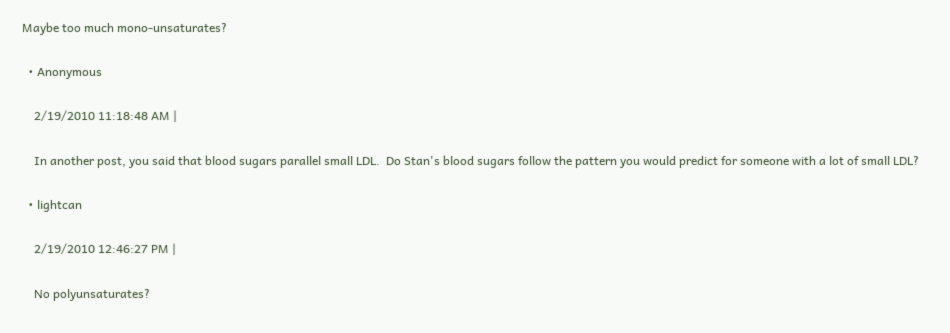Maybe too much mono-unsaturates?

  • Anonymous

    2/19/2010 11:18:48 AM |

    In another post, you said that blood sugars parallel small LDL.  Do Stan's blood sugars follow the pattern you would predict for someone with a lot of small LDL?

  • lightcan

    2/19/2010 12:46:27 PM |

    No polyunsaturates?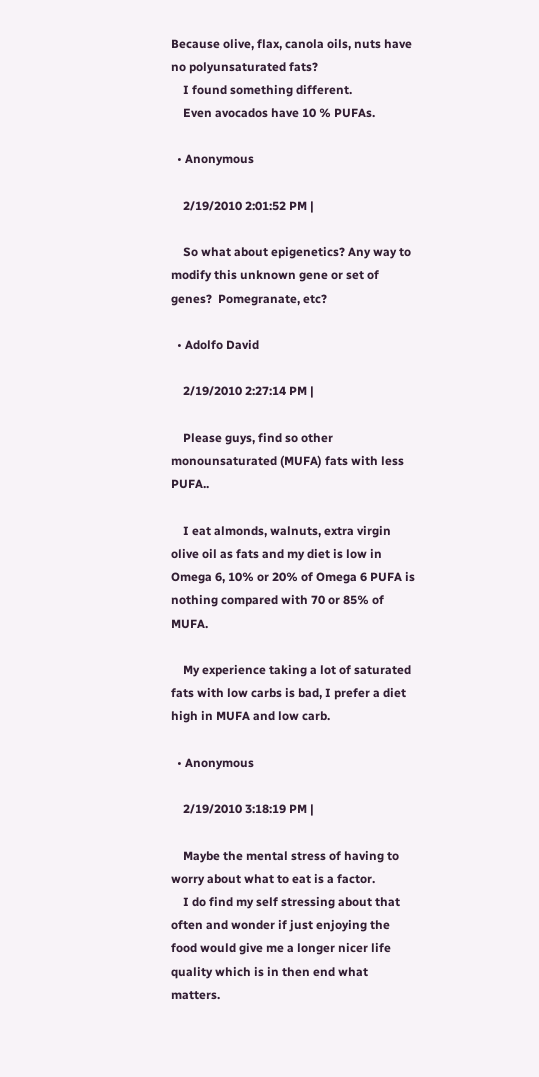Because olive, flax, canola oils, nuts have no polyunsaturated fats?
    I found something different.
    Even avocados have 10 % PUFAs.

  • Anonymous

    2/19/2010 2:01:52 PM |

    So what about epigenetics? Any way to modify this unknown gene or set of genes?  Pomegranate, etc?

  • Adolfo David

    2/19/2010 2:27:14 PM |

    Please guys, find so other monounsaturated (MUFA) fats with less PUFA..

    I eat almonds, walnuts, extra virgin olive oil as fats and my diet is low in Omega 6, 10% or 20% of Omega 6 PUFA is nothing compared with 70 or 85% of MUFA.

    My experience taking a lot of saturated fats with low carbs is bad, I prefer a diet high in MUFA and low carb.

  • Anonymous

    2/19/2010 3:18:19 PM |

    Maybe the mental stress of having to worry about what to eat is a factor.
    I do find my self stressing about that often and wonder if just enjoying the food would give me a longer nicer life quality which is in then end what matters.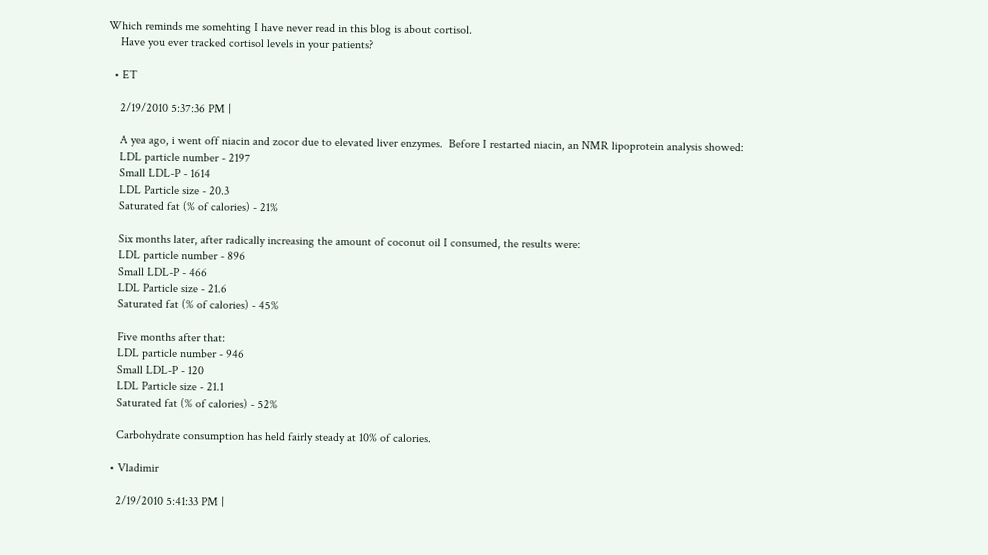Which reminds me somehting I have never read in this blog is about cortisol.
    Have you ever tracked cortisol levels in your patients?

  • ET

    2/19/2010 5:37:36 PM |

    A yea ago, i went off niacin and zocor due to elevated liver enzymes.  Before I restarted niacin, an NMR lipoprotein analysis showed:
    LDL particle number - 2197
    Small LDL-P - 1614
    LDL Particle size - 20.3
    Saturated fat (% of calories) - 21%

    Six months later, after radically increasing the amount of coconut oil I consumed, the results were:
    LDL particle number - 896
    Small LDL-P - 466
    LDL Particle size - 21.6
    Saturated fat (% of calories) - 45%

    Five months after that:
    LDL particle number - 946
    Small LDL-P - 120
    LDL Particle size - 21.1
    Saturated fat (% of calories) - 52%

    Carbohydrate consumption has held fairly steady at 10% of calories.

  • Vladimir

    2/19/2010 5:41:33 PM |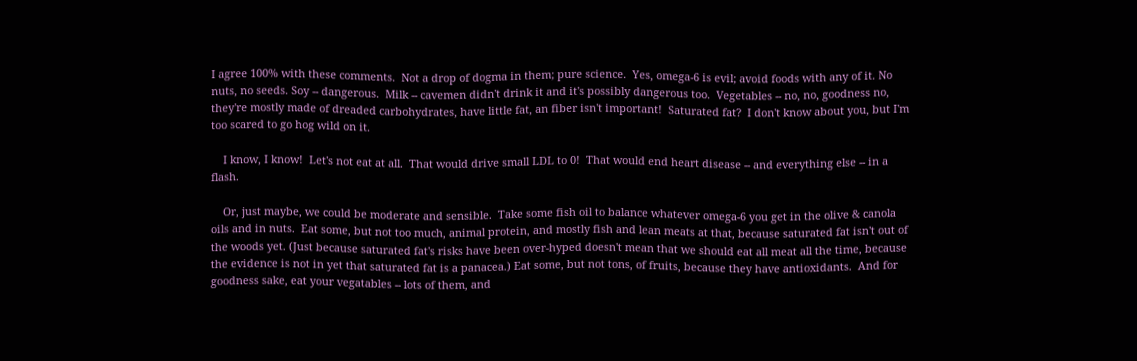I agree 100% with these comments.  Not a drop of dogma in them; pure science.  Yes, omega-6 is evil; avoid foods with any of it. No nuts, no seeds. Soy -- dangerous.  Milk -- cavemen didn't drink it and it's possibly dangerous too.  Vegetables -- no, no, goodness no, they're mostly made of dreaded carbohydrates, have little fat, an fiber isn't important!  Saturated fat?  I don't know about you, but I'm too scared to go hog wild on it.

    I know, I know!  Let's not eat at all.  That would drive small LDL to 0!  That would end heart disease -- and everything else -- in a flash.

    Or, just maybe, we could be moderate and sensible.  Take some fish oil to balance whatever omega-6 you get in the olive & canola oils and in nuts.  Eat some, but not too much, animal protein, and mostly fish and lean meats at that, because saturated fat isn't out of the woods yet. (Just because saturated fat's risks have been over-hyped doesn't mean that we should eat all meat all the time, because the evidence is not in yet that saturated fat is a panacea.) Eat some, but not tons, of fruits, because they have antioxidants.  And for goodness sake, eat your vegatables -- lots of them, and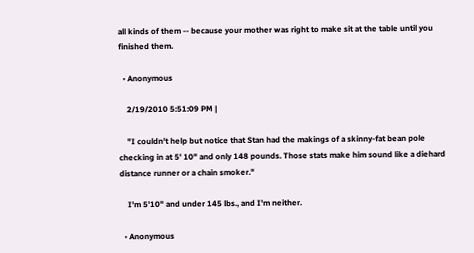all kinds of them -- because your mother was right to make sit at the table until you finished them.

  • Anonymous

    2/19/2010 5:51:09 PM |

    "I couldn't help but notice that Stan had the makings of a skinny-fat bean pole checking in at 5' 10" and only 148 pounds. Those stats make him sound like a diehard distance runner or a chain smoker."

    I'm 5'10" and under 145 lbs., and I'm neither.

  • Anonymous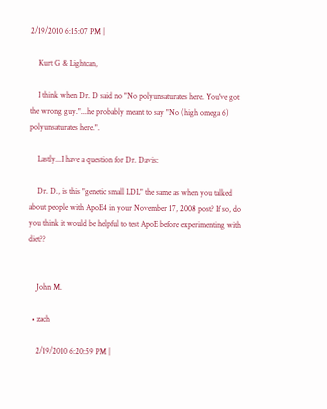2/19/2010 6:15:07 PM |

    Kurt G & Lightcan,

    I think when Dr. D said no "No polyunsaturates here. You've got the wrong guy."...he probably meant to say "No (high omega 6) polyunsaturates here.".

    Lastly...I have a question for Dr. Davis:

    Dr. D., is this "genetic small LDL" the same as when you talked about people with ApoE4 in your November 17, 2008 post? If so, do you think it would be helpful to test ApoE before experimenting with diet??


    John M.

  • zach

    2/19/2010 6:20:59 PM |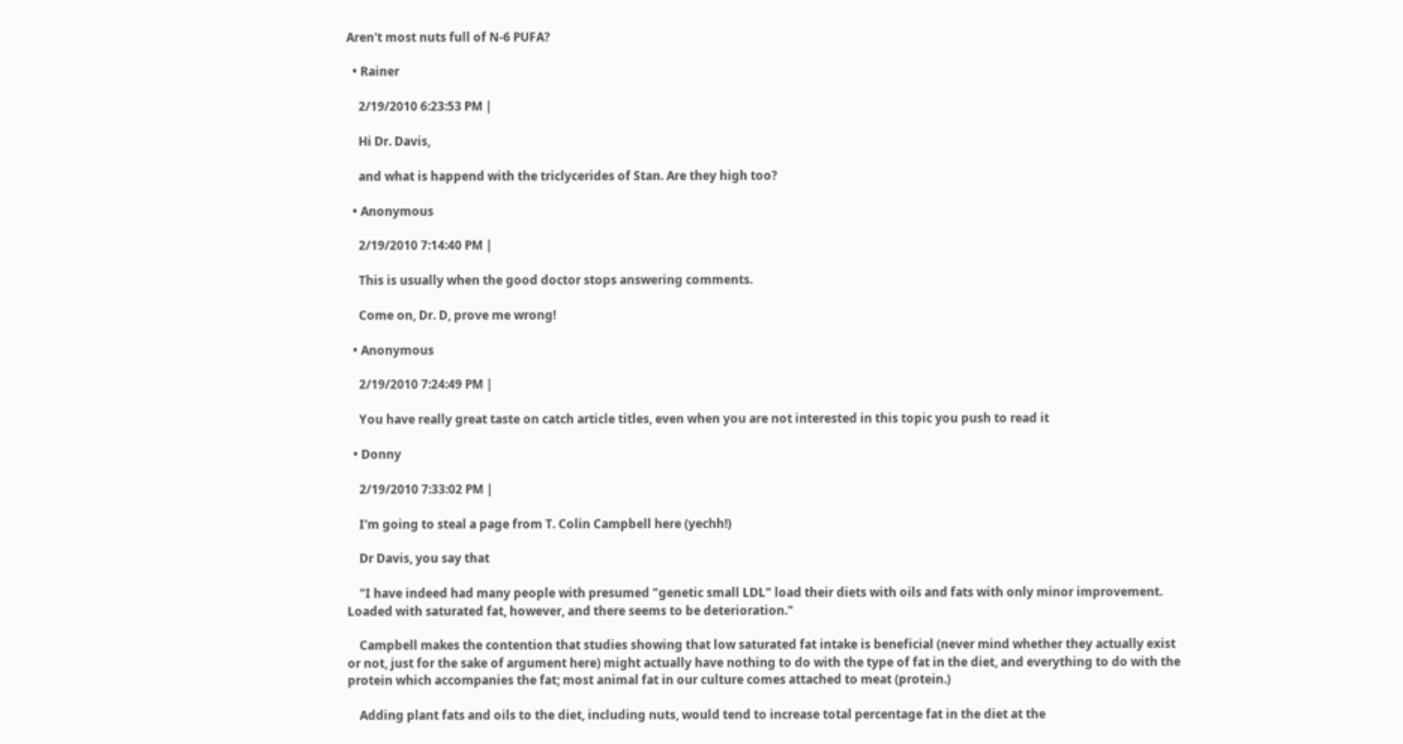Aren't most nuts full of N-6 PUFA?

  • Rainer

    2/19/2010 6:23:53 PM |

    Hi Dr. Davis,

    and what is happend with the triclycerides of Stan. Are they high too?

  • Anonymous

    2/19/2010 7:14:40 PM |

    This is usually when the good doctor stops answering comments.

    Come on, Dr. D, prove me wrong!

  • Anonymous

    2/19/2010 7:24:49 PM |

    You have really great taste on catch article titles, even when you are not interested in this topic you push to read it

  • Donny

    2/19/2010 7:33:02 PM |

    I'm going to steal a page from T. Colin Campbell here (yechh!)

    Dr Davis, you say that

    "I have indeed had many people with presumed "genetic small LDL" load their diets with oils and fats with only minor improvement. Loaded with saturated fat, however, and there seems to be deterioration."

    Campbell makes the contention that studies showing that low saturated fat intake is beneficial (never mind whether they actually exist or not, just for the sake of argument here) might actually have nothing to do with the type of fat in the diet, and everything to do with the protein which accompanies the fat; most animal fat in our culture comes attached to meat (protein.)

    Adding plant fats and oils to the diet, including nuts, would tend to increase total percentage fat in the diet at the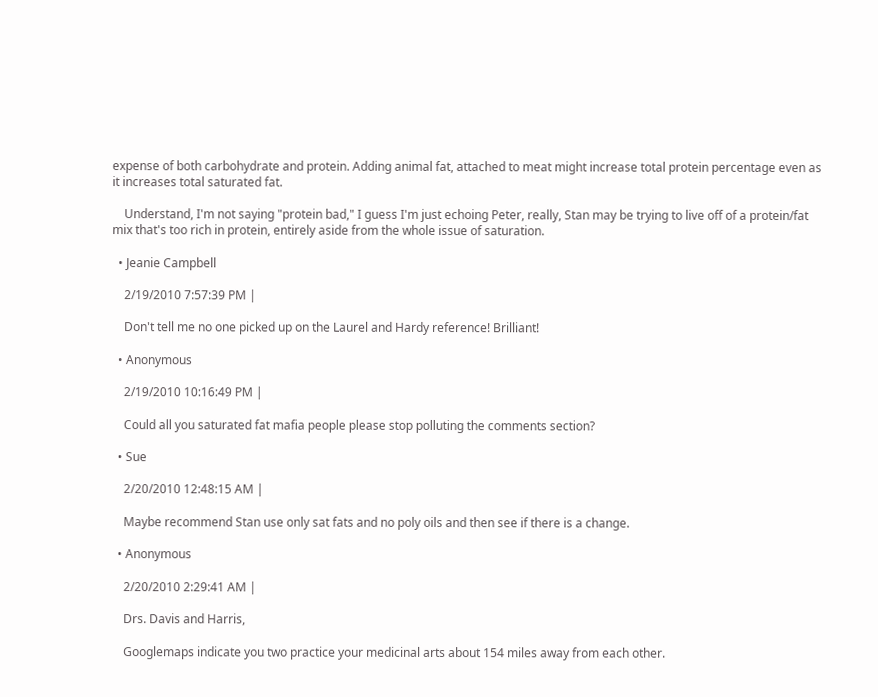expense of both carbohydrate and protein. Adding animal fat, attached to meat might increase total protein percentage even as it increases total saturated fat.

    Understand, I'm not saying "protein bad," I guess I'm just echoing Peter, really, Stan may be trying to live off of a protein/fat mix that's too rich in protein, entirely aside from the whole issue of saturation.

  • Jeanie Campbell

    2/19/2010 7:57:39 PM |

    Don't tell me no one picked up on the Laurel and Hardy reference! Brilliant!

  • Anonymous

    2/19/2010 10:16:49 PM |

    Could all you saturated fat mafia people please stop polluting the comments section?

  • Sue

    2/20/2010 12:48:15 AM |

    Maybe recommend Stan use only sat fats and no poly oils and then see if there is a change.

  • Anonymous

    2/20/2010 2:29:41 AM |

    Drs. Davis and Harris,

    Googlemaps indicate you two practice your medicinal arts about 154 miles away from each other.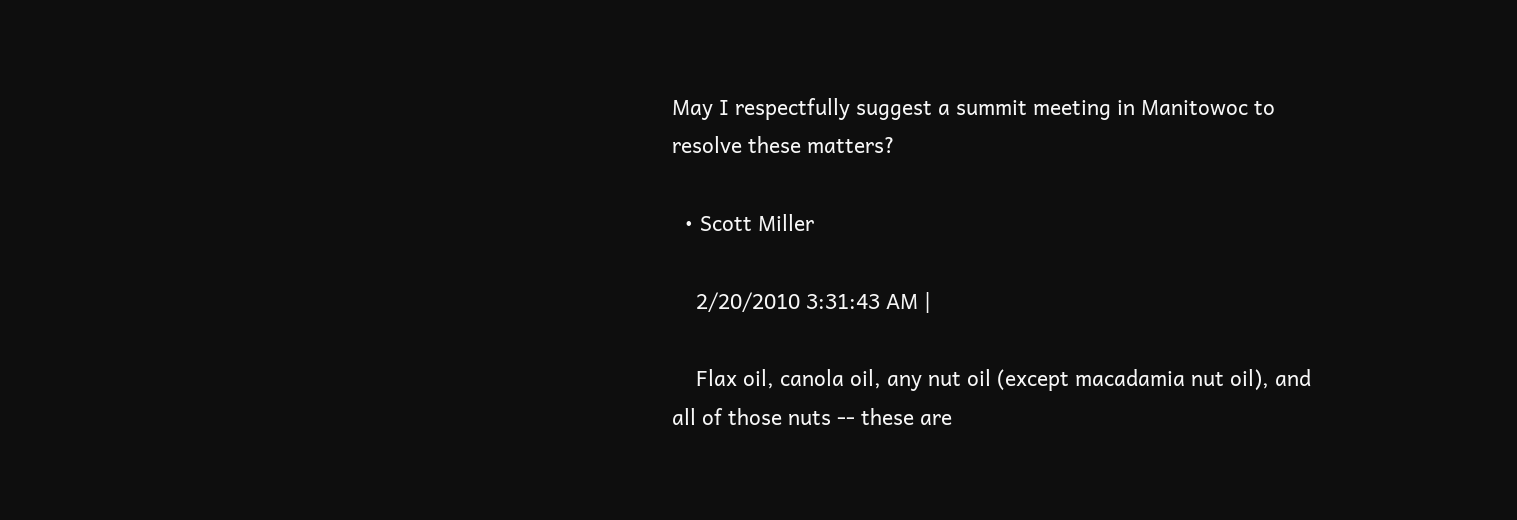May I respectfully suggest a summit meeting in Manitowoc to resolve these matters?

  • Scott Miller

    2/20/2010 3:31:43 AM |

    Flax oil, canola oil, any nut oil (except macadamia nut oil), and all of those nuts -- these are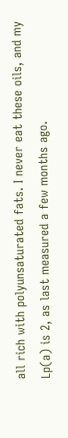all rich with polyunsaturated fats. I never eat these oils, and my Lp(a) is 2, as last measured a few months ago.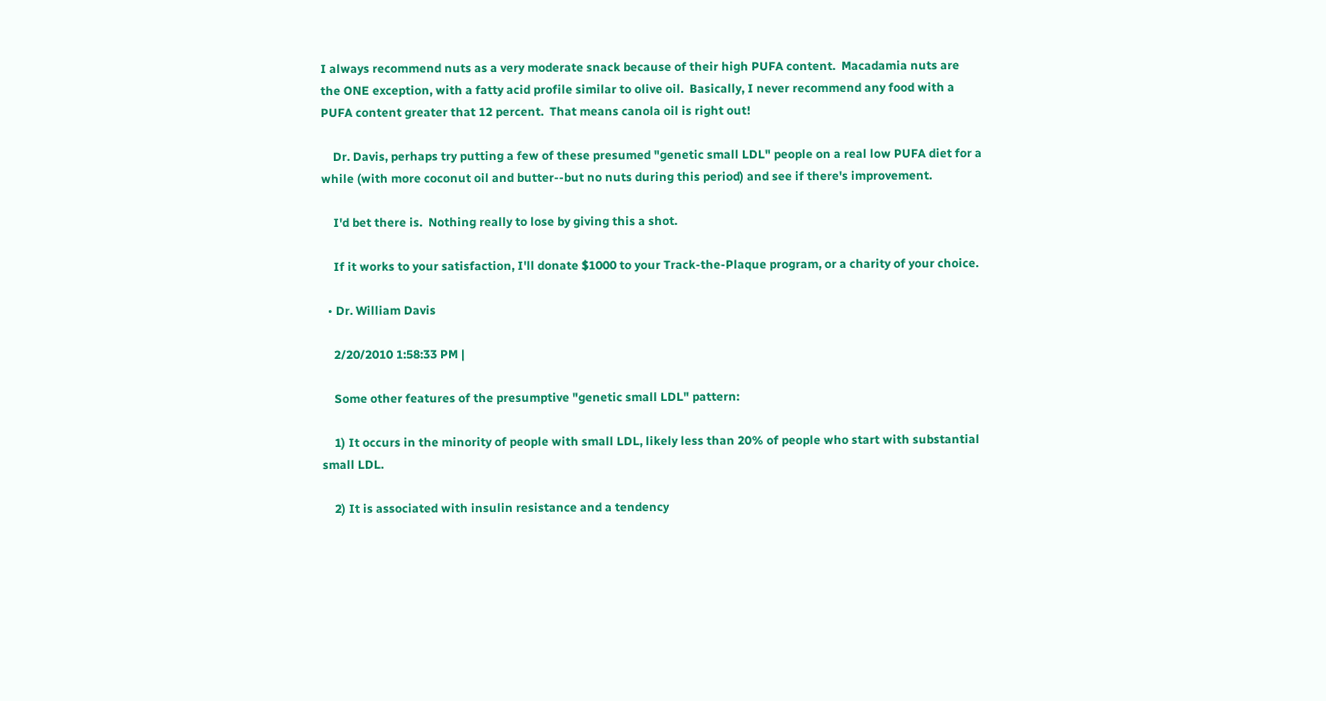I always recommend nuts as a very moderate snack because of their high PUFA content.  Macadamia nuts are the ONE exception, with a fatty acid profile similar to olive oil.  Basically, I never recommend any food with a PUFA content greater that 12 percent.  That means canola oil is right out!

    Dr. Davis, perhaps try putting a few of these presumed "genetic small LDL" people on a real low PUFA diet for a while (with more coconut oil and butter--but no nuts during this period) and see if there's improvement.

    I'd bet there is.  Nothing really to lose by giving this a shot.

    If it works to your satisfaction, I'll donate $1000 to your Track-the-Plaque program, or a charity of your choice.

  • Dr. William Davis

    2/20/2010 1:58:33 PM |

    Some other features of the presumptive "genetic small LDL" pattern:

    1) It occurs in the minority of people with small LDL, likely less than 20% of people who start with substantial small LDL.

    2) It is associated with insulin resistance and a tendency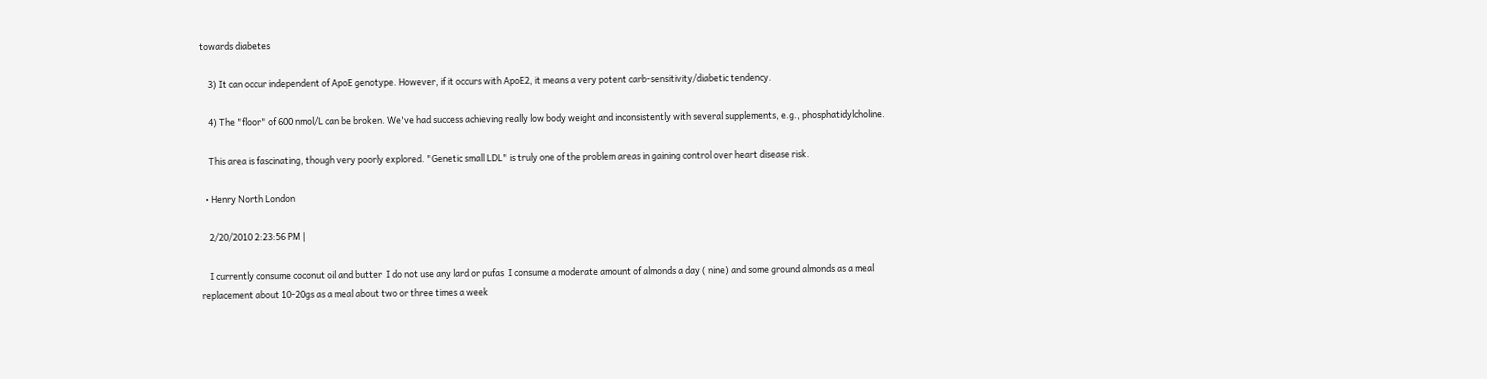towards diabetes

    3) It can occur independent of ApoE genotype. However, if it occurs with ApoE2, it means a very potent carb-sensitivity/diabetic tendency.

    4) The "floor" of 600 nmol/L can be broken. We've had success achieving really low body weight and inconsistently with several supplements, e.g., phosphatidylcholine.

    This area is fascinating, though very poorly explored. "Genetic small LDL" is truly one of the problem areas in gaining control over heart disease risk.

  • Henry North London

    2/20/2010 2:23:56 PM |

    I currently consume coconut oil and butter  I do not use any lard or pufas  I consume a moderate amount of almonds a day ( nine) and some ground almonds as a meal replacement about 10-20gs as a meal about two or three times a week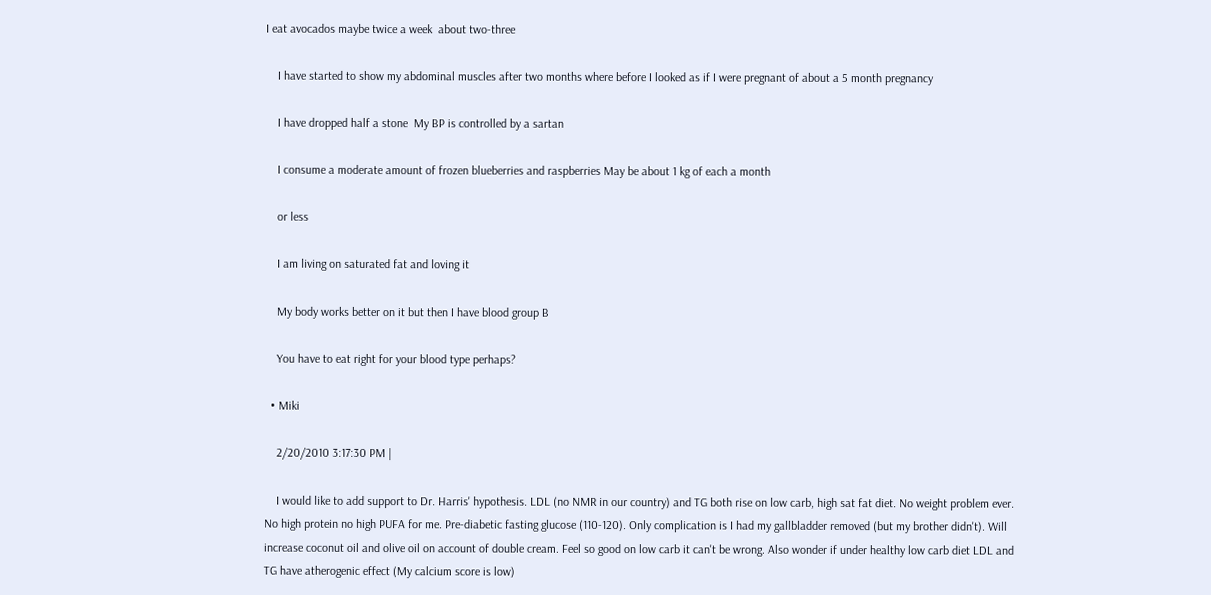I eat avocados maybe twice a week  about two-three

    I have started to show my abdominal muscles after two months where before I looked as if I were pregnant of about a 5 month pregnancy

    I have dropped half a stone  My BP is controlled by a sartan

    I consume a moderate amount of frozen blueberries and raspberries May be about 1 kg of each a month

    or less

    I am living on saturated fat and loving it

    My body works better on it but then I have blood group B

    You have to eat right for your blood type perhaps?

  • Miki

    2/20/2010 3:17:30 PM |

    I would like to add support to Dr. Harris' hypothesis. LDL (no NMR in our country) and TG both rise on low carb, high sat fat diet. No weight problem ever. No high protein no high PUFA for me. Pre-diabetic fasting glucose (110-120). Only complication is I had my gallbladder removed (but my brother didn't). Will increase coconut oil and olive oil on account of double cream. Feel so good on low carb it can't be wrong. Also wonder if under healthy low carb diet LDL and TG have atherogenic effect (My calcium score is low)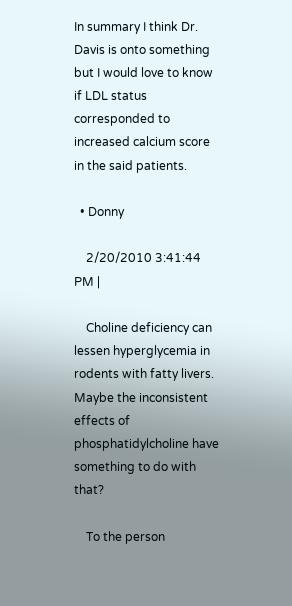In summary I think Dr. Davis is onto something but I would love to know if LDL status corresponded to increased calcium score in the said patients.

  • Donny

    2/20/2010 3:41:44 PM |

    Choline deficiency can lessen hyperglycemia in rodents with fatty livers. Maybe the inconsistent effects of phosphatidylcholine have something to do with that?

    To the person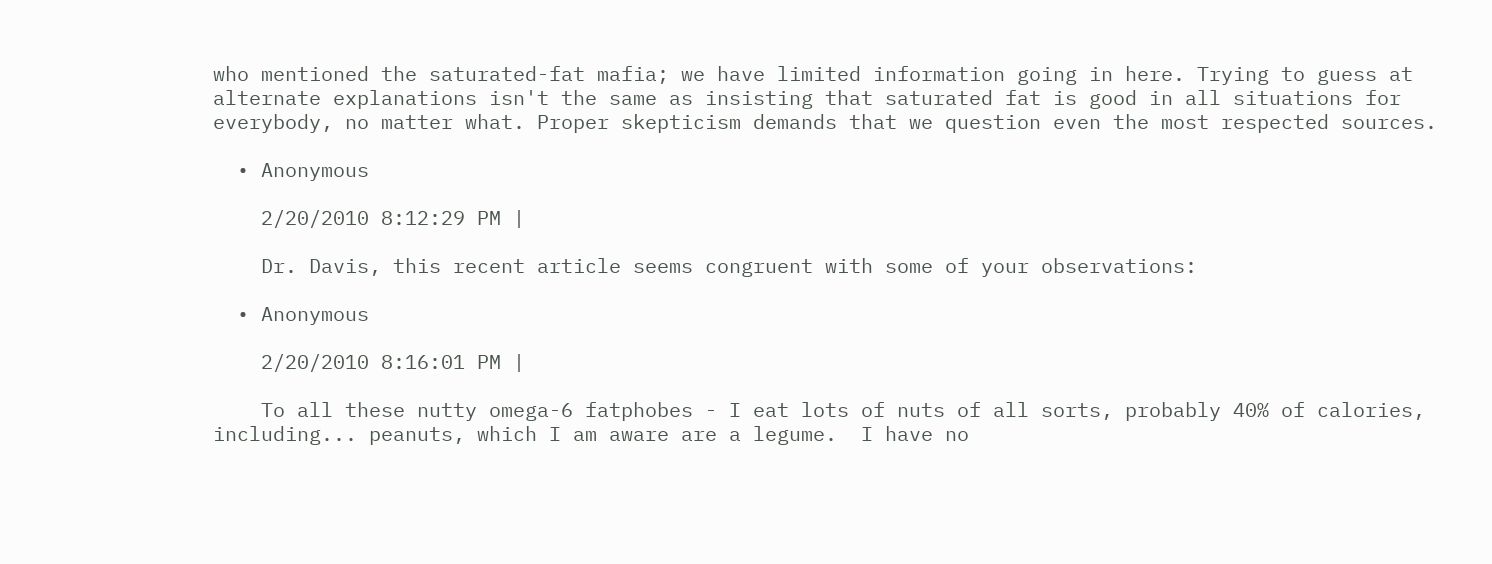who mentioned the saturated-fat mafia; we have limited information going in here. Trying to guess at alternate explanations isn't the same as insisting that saturated fat is good in all situations for everybody, no matter what. Proper skepticism demands that we question even the most respected sources.

  • Anonymous

    2/20/2010 8:12:29 PM |

    Dr. Davis, this recent article seems congruent with some of your observations:

  • Anonymous

    2/20/2010 8:16:01 PM |

    To all these nutty omega-6 fatphobes - I eat lots of nuts of all sorts, probably 40% of calories, including... peanuts, which I am aware are a legume.  I have no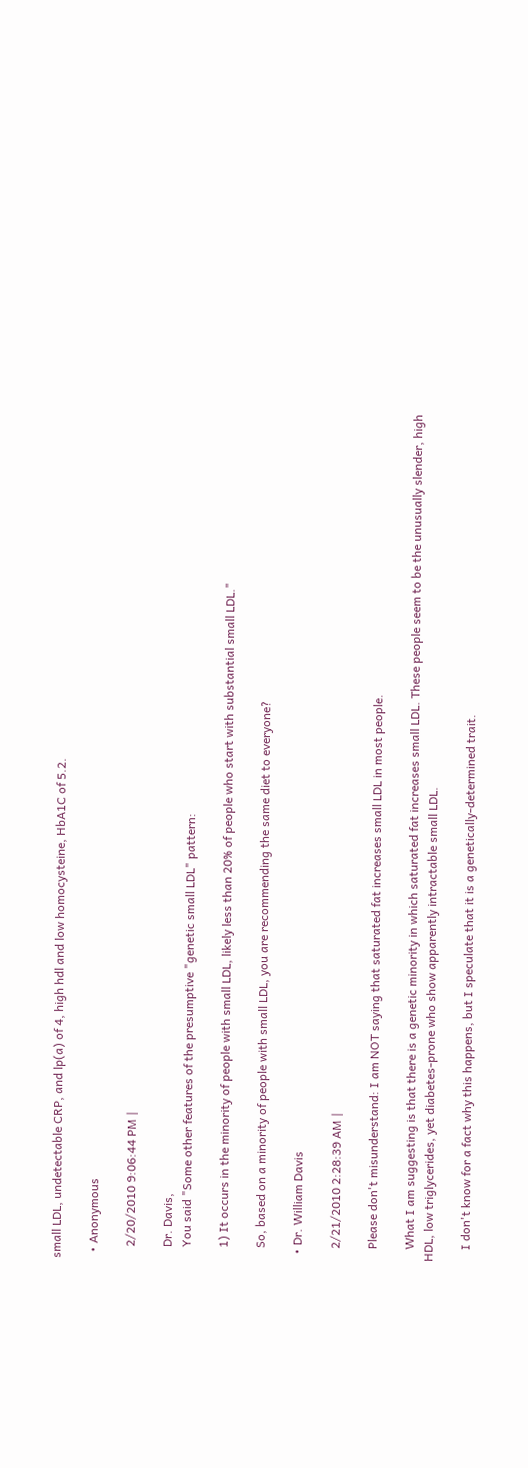small LDL, undetectable CRP, and lp(a) of 4, high hdl and low homocysteine, HbA1C of 5.2.

  • Anonymous

    2/20/2010 9:06:44 PM |

    Dr. Davis,
    You said "Some other features of the presumptive "genetic small LDL" pattern:

    1) It occurs in the minority of people with small LDL, likely less than 20% of people who start with substantial small LDL."

    So, based on a minority of people with small LDL, you are recommending the same diet to everyone?

  • Dr. William Davis

    2/21/2010 2:28:39 AM |

    Please don't misunderstand: I am NOT saying that saturated fat increases small LDL in most people.

    What I am suggesting is that there is a genetic minority in which saturated fat increases small LDL. These people seem to be the unusually slender, high HDL, low triglycerides, yet diabetes-prone who show apparently intractable small LDL.

    I don't know for a fact why this happens, but I speculate that it is a genetically-determined trait.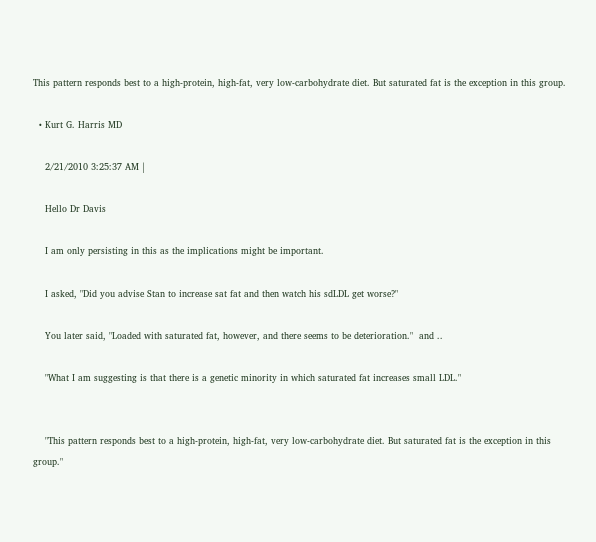This pattern responds best to a high-protein, high-fat, very low-carbohydrate diet. But saturated fat is the exception in this group.

  • Kurt G. Harris MD

    2/21/2010 3:25:37 AM |

    Hello Dr Davis

    I am only persisting in this as the implications might be important.

    I asked, "Did you advise Stan to increase sat fat and then watch his sdLDL get worse?"

    You later said, "Loaded with saturated fat, however, and there seems to be deterioration."  and ..

    "What I am suggesting is that there is a genetic minority in which saturated fat increases small LDL."


    "This pattern responds best to a high-protein, high-fat, very low-carbohydrate diet. But saturated fat is the exception in this group."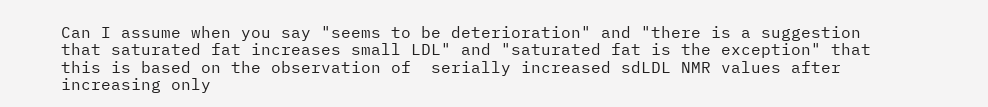Can I assume when you say "seems to be deterioration" and "there is a suggestion that saturated fat increases small LDL" and "saturated fat is the exception" that this is based on the observation of  serially increased sdLDL NMR values after increasing only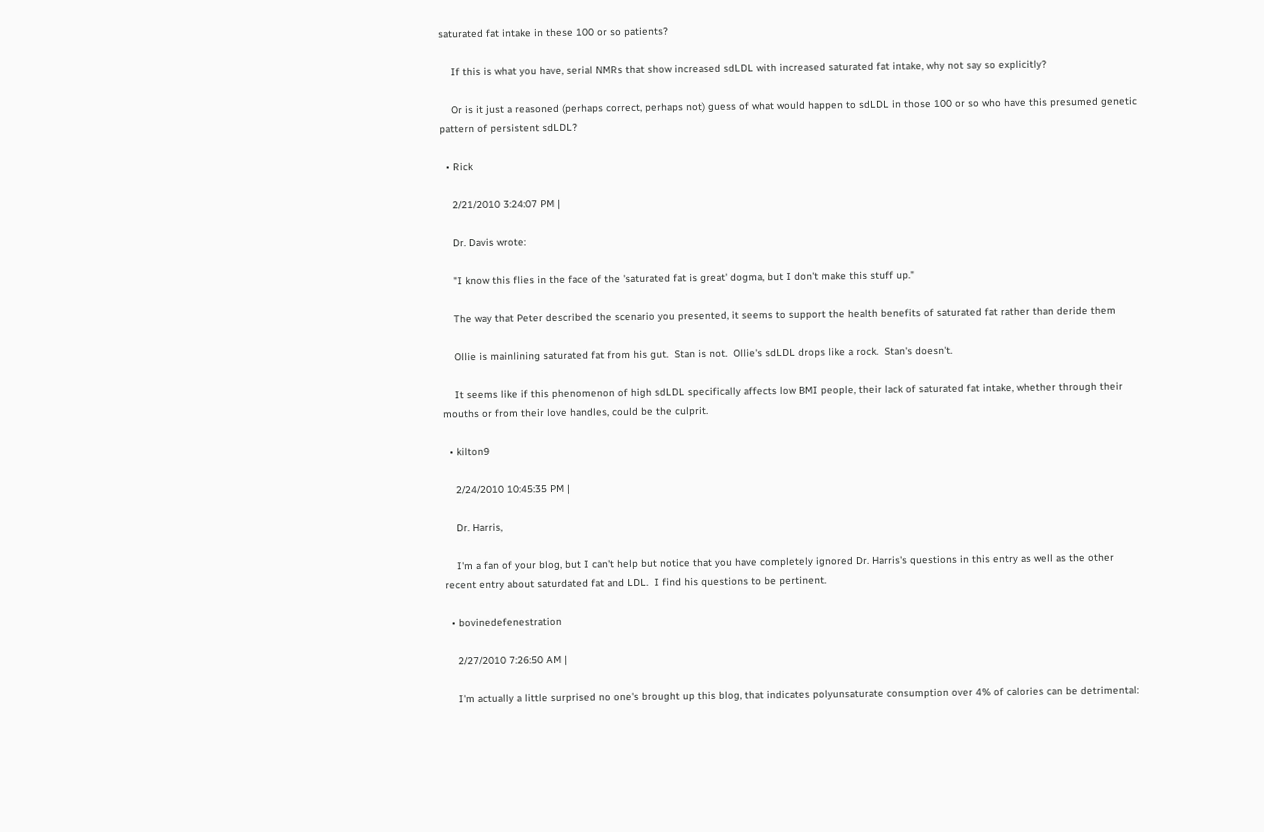saturated fat intake in these 100 or so patients?

    If this is what you have, serial NMRs that show increased sdLDL with increased saturated fat intake, why not say so explicitly?

    Or is it just a reasoned (perhaps correct, perhaps not) guess of what would happen to sdLDL in those 100 or so who have this presumed genetic pattern of persistent sdLDL?

  • Rick

    2/21/2010 3:24:07 PM |

    Dr. Davis wrote:

    "I know this flies in the face of the 'saturated fat is great' dogma, but I don't make this stuff up."

    The way that Peter described the scenario you presented, it seems to support the health benefits of saturated fat rather than deride them

    Ollie is mainlining saturated fat from his gut.  Stan is not.  Ollie's sdLDL drops like a rock.  Stan's doesn't.

    It seems like if this phenomenon of high sdLDL specifically affects low BMI people, their lack of saturated fat intake, whether through their mouths or from their love handles, could be the culprit.

  • kilton9

    2/24/2010 10:45:35 PM |

    Dr. Harris,

    I'm a fan of your blog, but I can't help but notice that you have completely ignored Dr. Harris's questions in this entry as well as the other recent entry about saturdated fat and LDL.  I find his questions to be pertinent.

  • bovinedefenestration

    2/27/2010 7:26:50 AM |

    I'm actually a little surprised no one's brought up this blog, that indicates polyunsaturate consumption over 4% of calories can be detrimental: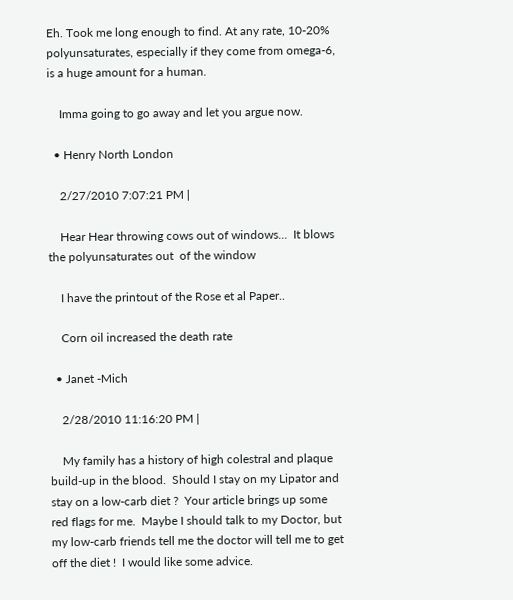Eh. Took me long enough to find. At any rate, 10-20% polyunsaturates, especially if they come from omega-6, is a huge amount for a human.

    Imma going to go away and let you argue now.

  • Henry North London

    2/27/2010 7:07:21 PM |

    Hear Hear throwing cows out of windows...  It blows the polyunsaturates out  of the window

    I have the printout of the Rose et al Paper..

    Corn oil increased the death rate

  • Janet -Mich

    2/28/2010 11:16:20 PM |

    My family has a history of high colestral and plaque build-up in the blood.  Should I stay on my Lipator and stay on a low-carb diet ?  Your article brings up some red flags for me.  Maybe I should talk to my Doctor, but my low-carb friends tell me the doctor will tell me to get off the diet !  I would like some advice.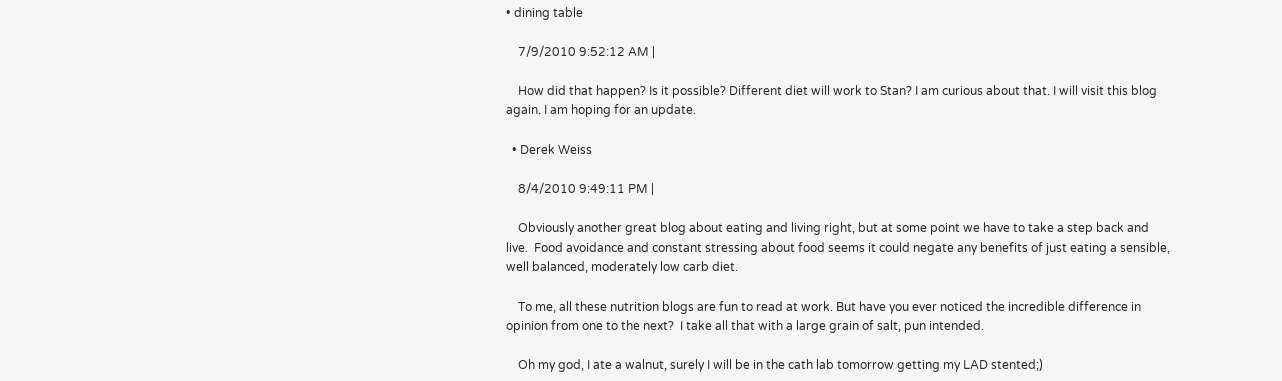• dining table

    7/9/2010 9:52:12 AM |

    How did that happen? Is it possible? Different diet will work to Stan? I am curious about that. I will visit this blog again. I am hoping for an update.

  • Derek Weiss

    8/4/2010 9:49:11 PM |

    Obviously another great blog about eating and living right, but at some point we have to take a step back and live.  Food avoidance and constant stressing about food seems it could negate any benefits of just eating a sensible, well balanced, moderately low carb diet.

    To me, all these nutrition blogs are fun to read at work. But have you ever noticed the incredible difference in opinion from one to the next?  I take all that with a large grain of salt, pun intended.

    Oh my god, I ate a walnut, surely I will be in the cath lab tomorrow getting my LAD stented;)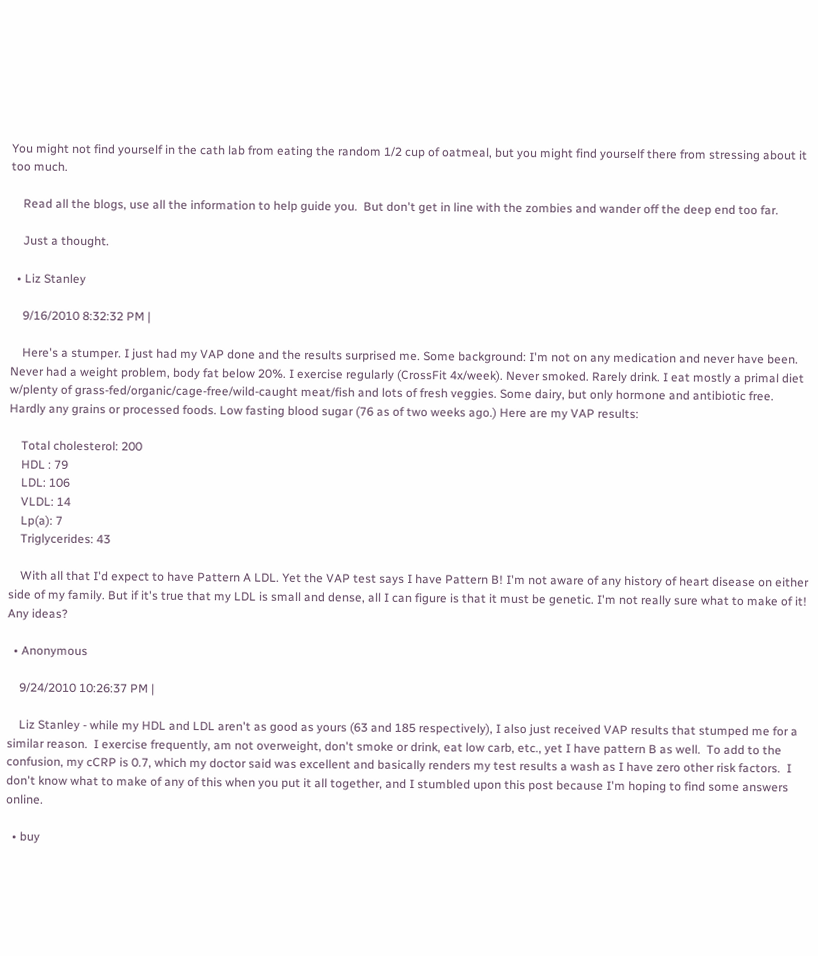You might not find yourself in the cath lab from eating the random 1/2 cup of oatmeal, but you might find yourself there from stressing about it too much.

    Read all the blogs, use all the information to help guide you.  But don't get in line with the zombies and wander off the deep end too far.

    Just a thought.

  • Liz Stanley

    9/16/2010 8:32:32 PM |

    Here's a stumper. I just had my VAP done and the results surprised me. Some background: I'm not on any medication and never have been. Never had a weight problem, body fat below 20%. I exercise regularly (CrossFit 4x/week). Never smoked. Rarely drink. I eat mostly a primal diet w/plenty of grass-fed/organic/cage-free/wild-caught meat/fish and lots of fresh veggies. Some dairy, but only hormone and antibiotic free. Hardly any grains or processed foods. Low fasting blood sugar (76 as of two weeks ago.) Here are my VAP results:

    Total cholesterol: 200
    HDL : 79
    LDL: 106
    VLDL: 14
    Lp(a): 7
    Triglycerides: 43

    With all that I'd expect to have Pattern A LDL. Yet the VAP test says I have Pattern B! I'm not aware of any history of heart disease on either side of my family. But if it's true that my LDL is small and dense, all I can figure is that it must be genetic. I'm not really sure what to make of it! Any ideas?

  • Anonymous

    9/24/2010 10:26:37 PM |

    Liz Stanley - while my HDL and LDL aren't as good as yours (63 and 185 respectively), I also just received VAP results that stumped me for a similar reason.  I exercise frequently, am not overweight, don't smoke or drink, eat low carb, etc., yet I have pattern B as well.  To add to the confusion, my cCRP is 0.7, which my doctor said was excellent and basically renders my test results a wash as I have zero other risk factors.  I don't know what to make of any of this when you put it all together, and I stumbled upon this post because I'm hoping to find some answers online.

  • buy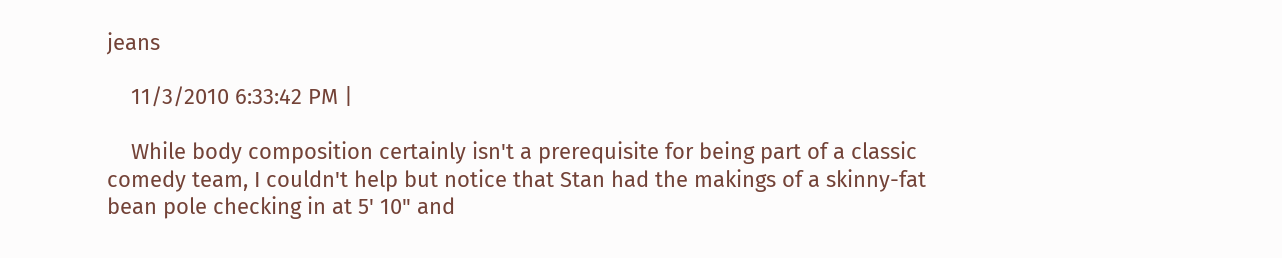jeans

    11/3/2010 6:33:42 PM |

    While body composition certainly isn't a prerequisite for being part of a classic comedy team, I couldn't help but notice that Stan had the makings of a skinny-fat bean pole checking in at 5' 10" and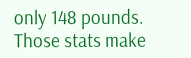only 148 pounds. Those stats make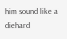him sound like a diehard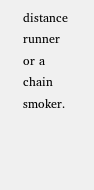distance runner or a chain smoker.